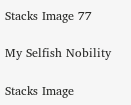Stacks Image 77

My Selfish Nobility

Stacks Image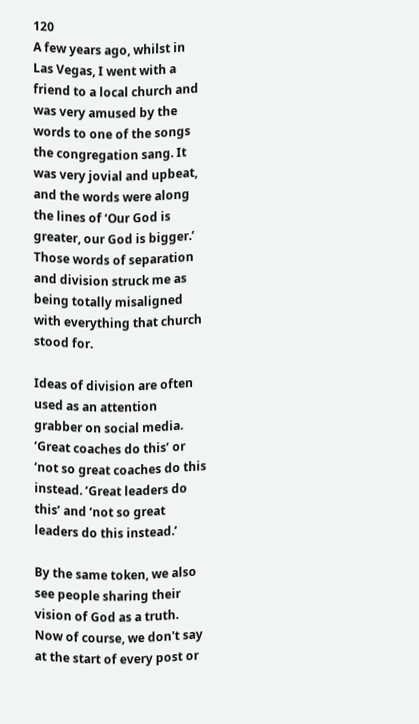120
A few years ago, whilst in Las Vegas, I went with a friend to a local church and was very amused by the words to one of the songs the congregation sang. It was very jovial and upbeat, and the words were along the lines of ‘Our God is greater, our God is bigger.’ Those words of separation and division struck me as being totally misaligned with everything that church stood for.

Ideas of division are often used as an attention grabber on social media. ‘Great coaches do this’ or ‘not so great coaches do this instead. ’Great leaders do this’ and ‘not so great leaders do this instead.’

By the same token, we also see people sharing their vision of God as a truth. Now of course, we don't say at the start of every post or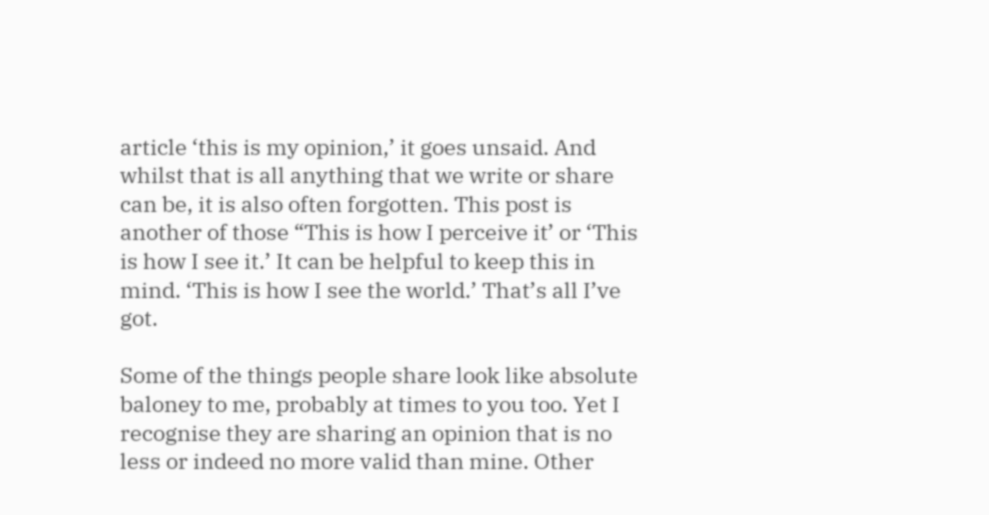article ‘this is my opinion,’ it goes unsaid. And whilst that is all anything that we write or share can be, it is also often forgotten. This post is another of those “This is how I perceive it’ or ‘This is how I see it.’ It can be helpful to keep this in mind. ‘This is how I see the world.’ That’s all I’ve got.

Some of the things people share look like absolute baloney to me, probably at times to you too. Yet I recognise they are sharing an opinion that is no less or indeed no more valid than mine. Other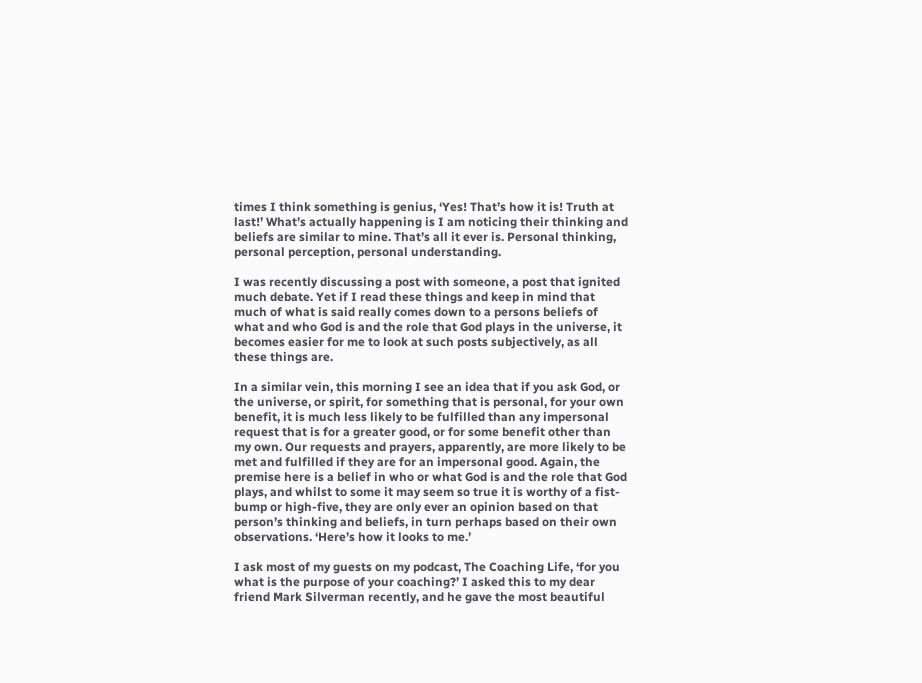times I think something is genius, ‘Yes! That’s how it is! Truth at last!’ What’s actually happening is I am noticing their thinking and beliefs are similar to mine. That’s all it ever is. Personal thinking, personal perception, personal understanding.

I was recently discussing a post with someone, a post that ignited much debate. Yet if I read these things and keep in mind that much of what is said really comes down to a persons beliefs of what and who God is and the role that God plays in the universe, it becomes easier for me to look at such posts subjectively, as all these things are.

In a similar vein, this morning I see an idea that if you ask God, or the universe, or spirit, for something that is personal, for your own benefit, it is much less likely to be fulfilled than any impersonal request that is for a greater good, or for some benefit other than my own. Our requests and prayers, apparently, are more likely to be met and fulfilled if they are for an impersonal good. Again, the premise here is a belief in who or what God is and the role that God plays, and whilst to some it may seem so true it is worthy of a fist-bump or high-five, they are only ever an opinion based on that person’s thinking and beliefs, in turn perhaps based on their own observations. ‘Here’s how it looks to me.’

I ask most of my guests on my podcast, The Coaching Life, ‘for you what is the purpose of your coaching?’ I asked this to my dear friend Mark Silverman recently, and he gave the most beautiful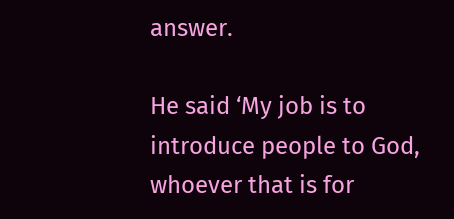answer.

He said ‘My job is to introduce people to God, whoever that is for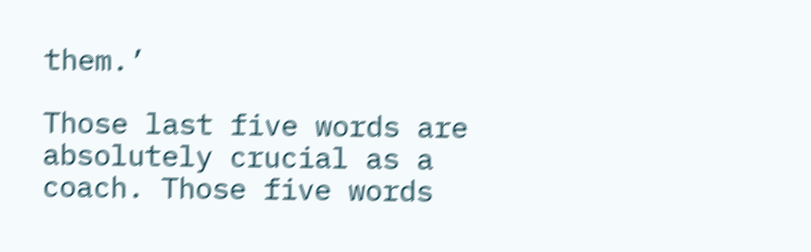them.’

Those last five words are absolutely crucial as a coach. Those five words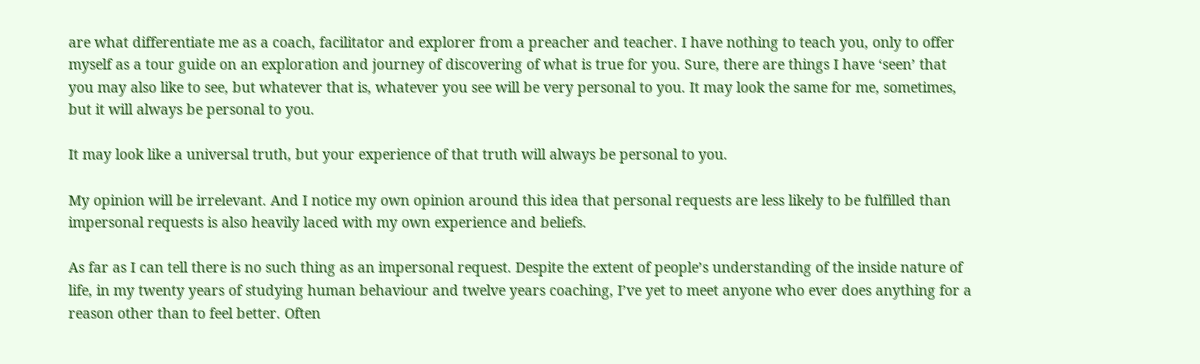are what differentiate me as a coach, facilitator and explorer from a preacher and teacher. I have nothing to teach you, only to offer myself as a tour guide on an exploration and journey of discovering of what is true for you. Sure, there are things I have ‘seen’ that you may also like to see, but whatever that is, whatever you see will be very personal to you. It may look the same for me, sometimes, but it will always be personal to you.

It may look like a universal truth, but your experience of that truth will always be personal to you.

My opinion will be irrelevant. And I notice my own opinion around this idea that personal requests are less likely to be fulfilled than impersonal requests is also heavily laced with my own experience and beliefs.

As far as I can tell there is no such thing as an impersonal request. Despite the extent of people’s understanding of the inside nature of life, in my twenty years of studying human behaviour and twelve years coaching, I’ve yet to meet anyone who ever does anything for a reason other than to feel better. Often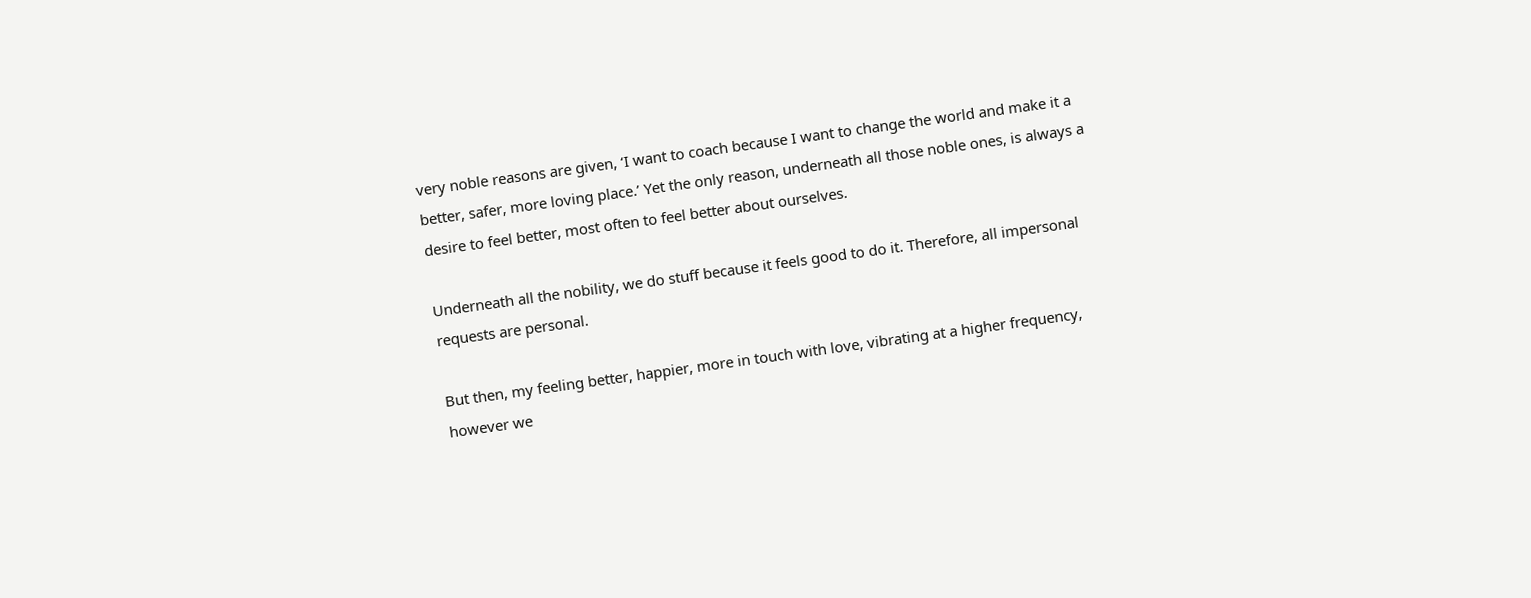very noble reasons are given, ‘I want to coach because I want to change the world and make it a better, safer, more loving place.’ Yet the only reason, underneath all those noble ones, is always a desire to feel better, most often to feel better about ourselves.

Underneath all the nobility, we do stuff because it feels good to do it. Therefore, all impersonal requests are personal.

But then, my feeling better, happier, more in touch with love, vibrating at a higher frequency, however we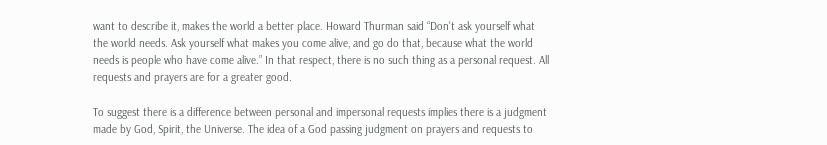want to describe it, makes the world a better place. Howard Thurman said “Don't ask yourself what the world needs. Ask yourself what makes you come alive, and go do that, because what the world needs is people who have come alive.” In that respect, there is no such thing as a personal request. All requests and prayers are for a greater good.

To suggest there is a difference between personal and impersonal requests implies there is a judgment made by God, Spirit, the Universe. The idea of a God passing judgment on prayers and requests to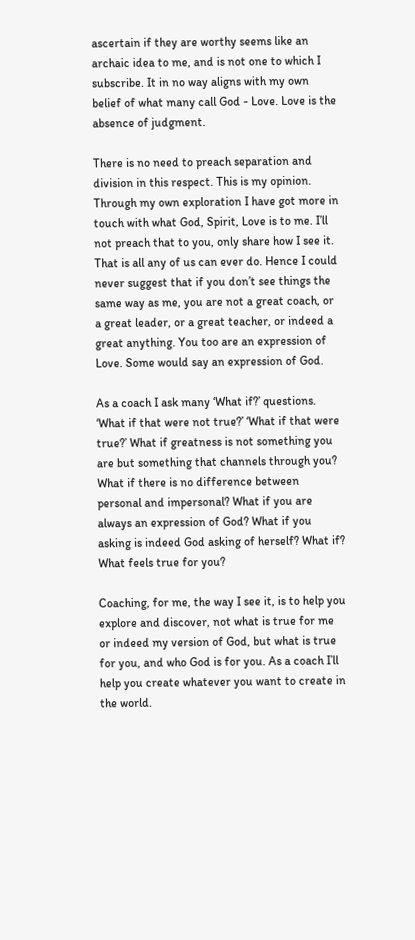ascertain if they are worthy seems like an archaic idea to me, and is not one to which I subscribe. It in no way aligns with my own belief of what many call God - Love. Love is the absence of judgment.

There is no need to preach separation and division in this respect. This is my opinion. Through my own exploration I have got more in touch with what God, Spirit, Love is to me. I’ll not preach that to you, only share how I see it. That is all any of us can ever do. Hence I could never suggest that if you don’t see things the same way as me, you are not a great coach, or a great leader, or a great teacher, or indeed a great anything. You too are an expression of Love. Some would say an expression of God.

As a coach I ask many ‘What if?’ questions. ‘What if that were not true?’ ‘What if that were true?’ What if greatness is not something you are but something that channels through you? What if there is no difference between personal and impersonal? What if you are always an expression of God? What if you asking is indeed God asking of herself? What if? What feels true for you?

Coaching, for me, the way I see it, is to help you explore and discover, not what is true for me or indeed my version of God, but what is true for you, and who God is for you. As a coach I’ll help you create whatever you want to create in the world.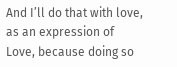And I’ll do that with love, as an expression of Love, because doing so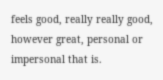feels good, really really good, however great, personal or impersonal that is.